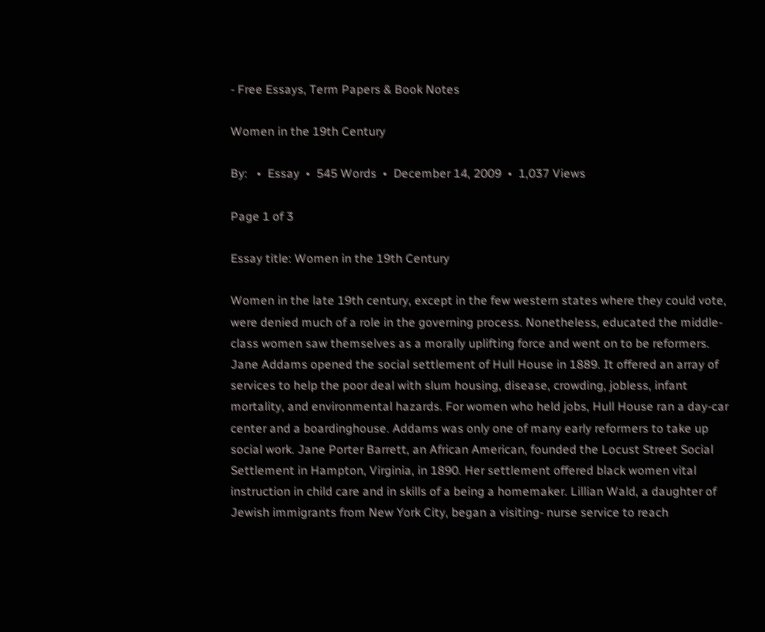- Free Essays, Term Papers & Book Notes

Women in the 19th Century

By:   •  Essay  •  545 Words  •  December 14, 2009  •  1,037 Views

Page 1 of 3

Essay title: Women in the 19th Century

Women in the late 19th century, except in the few western states where they could vote, were denied much of a role in the governing process. Nonetheless, educated the middle-class women saw themselves as a morally uplifting force and went on to be reformers. Jane Addams opened the social settlement of Hull House in 1889. It offered an array of services to help the poor deal with slum housing, disease, crowding, jobless, infant mortality, and environmental hazards. For women who held jobs, Hull House ran a day-car center and a boardinghouse. Addams was only one of many early reformers to take up social work. Jane Porter Barrett, an African American, founded the Locust Street Social Settlement in Hampton, Virginia, in 1890. Her settlement offered black women vital instruction in child care and in skills of a being a homemaker. Lillian Wald, a daughter of Jewish immigrants from New York City, began a visiting- nurse service to reach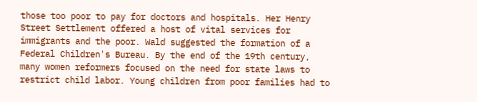those too poor to pay for doctors and hospitals. Her Henry Street Settlement offered a host of vital services for immigrants and the poor. Wald suggested the formation of a Federal Children's Bureau. By the end of the 19th century, many women reformers focused on the need for state laws to restrict child labor. Young children from poor families had to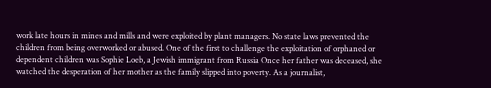work late hours in mines and mills and were exploited by plant managers. No state laws prevented the children from being overworked or abused. One of the first to challenge the exploitation of orphaned or dependent children was Sophie Loeb, a Jewish immigrant from Russia Once her father was deceased, she watched the desperation of her mother as the family slipped into poverty. As a journalist,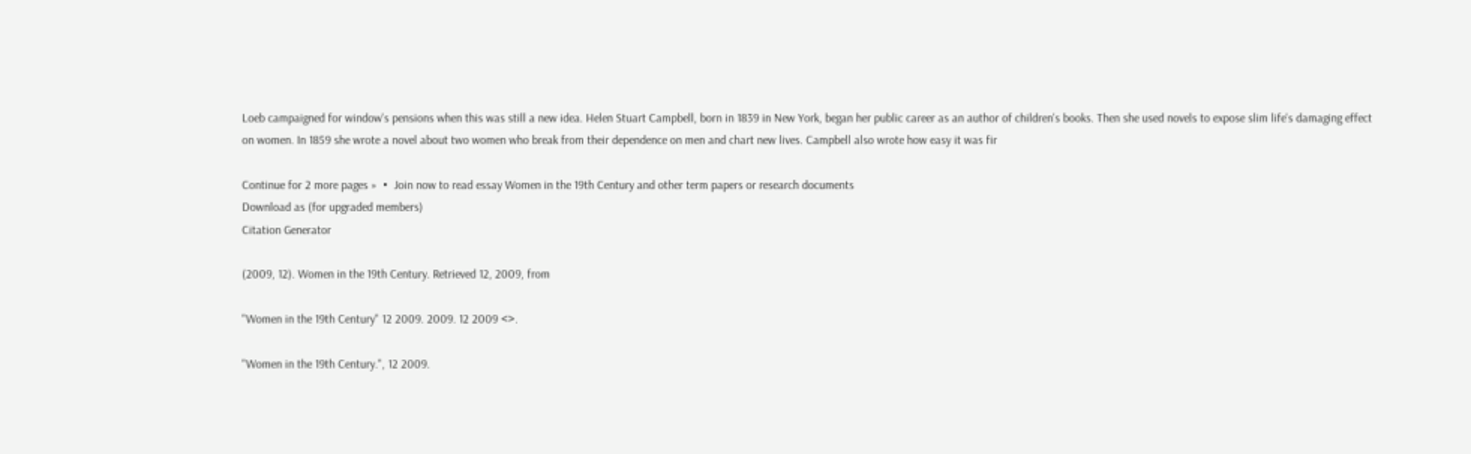Loeb campaigned for window's pensions when this was still a new idea. Helen Stuart Campbell, born in 1839 in New York, began her public career as an author of children's books. Then she used novels to expose slim life's damaging effect on women. In 1859 she wrote a novel about two women who break from their dependence on men and chart new lives. Campbell also wrote how easy it was fir

Continue for 2 more pages »  •  Join now to read essay Women in the 19th Century and other term papers or research documents
Download as (for upgraded members)
Citation Generator

(2009, 12). Women in the 19th Century. Retrieved 12, 2009, from

"Women in the 19th Century" 12 2009. 2009. 12 2009 <>.

"Women in the 19th Century.", 12 2009.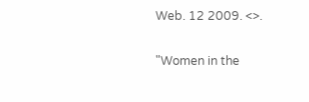Web. 12 2009. <>.

"Women in the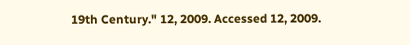19th Century." 12, 2009. Accessed 12, 2009.